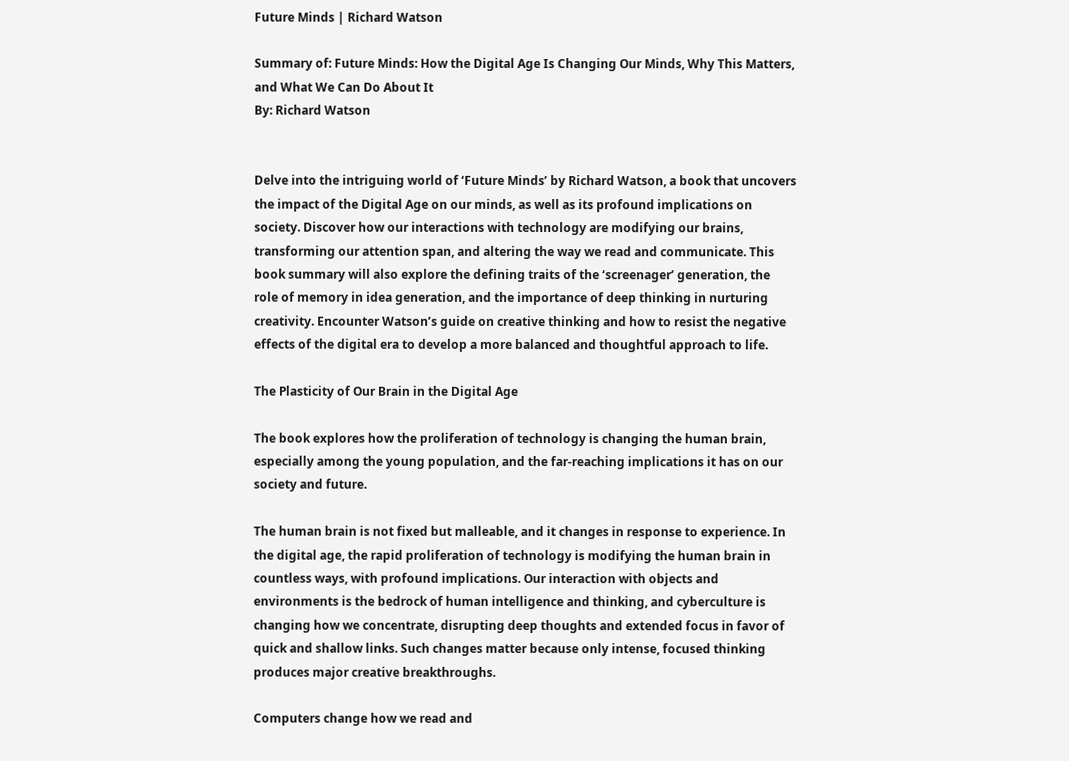Future Minds | Richard Watson

Summary of: Future Minds: How the Digital Age Is Changing Our Minds, Why This Matters, and What We Can Do About It
By: Richard Watson


Delve into the intriguing world of ‘Future Minds’ by Richard Watson, a book that uncovers the impact of the Digital Age on our minds, as well as its profound implications on society. Discover how our interactions with technology are modifying our brains, transforming our attention span, and altering the way we read and communicate. This book summary will also explore the defining traits of the ‘screenager’ generation, the role of memory in idea generation, and the importance of deep thinking in nurturing creativity. Encounter Watson’s guide on creative thinking and how to resist the negative effects of the digital era to develop a more balanced and thoughtful approach to life.

The Plasticity of Our Brain in the Digital Age

The book explores how the proliferation of technology is changing the human brain, especially among the young population, and the far-reaching implications it has on our society and future.

The human brain is not fixed but malleable, and it changes in response to experience. In the digital age, the rapid proliferation of technology is modifying the human brain in countless ways, with profound implications. Our interaction with objects and environments is the bedrock of human intelligence and thinking, and cyberculture is changing how we concentrate, disrupting deep thoughts and extended focus in favor of quick and shallow links. Such changes matter because only intense, focused thinking produces major creative breakthroughs.

Computers change how we read and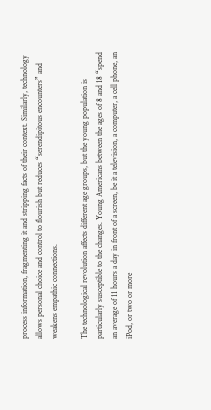process information, fragmenting it and stripping facts of their context. Similarly, technology allows personal choice and control to flourish but reduces “serendipitous encounters” and weakens empathic connections.

The technological revolution affects different age groups, but the young population is particularly susceptible to the changes. Young Americans between the ages of 8 and 18 “spend an average of 11 hours a day in front of a screen, be it a television, a computer, a cell phone, an iPod, or two or more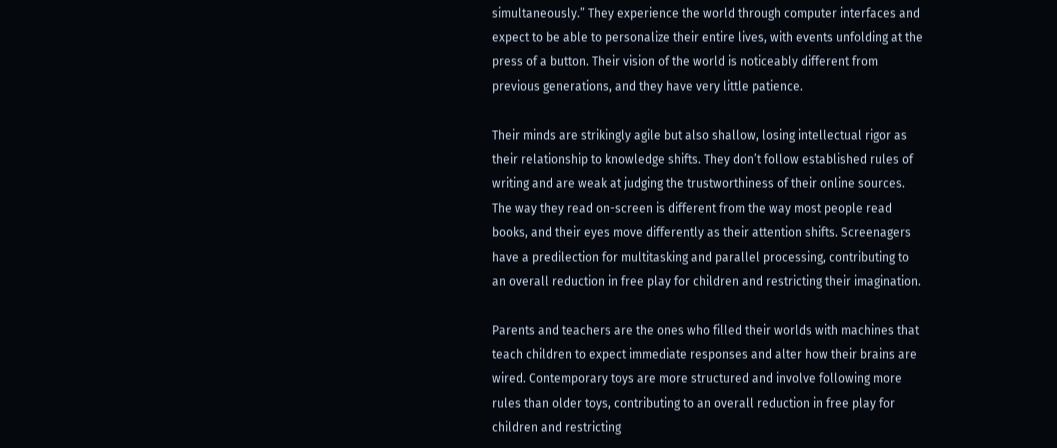simultaneously.” They experience the world through computer interfaces and expect to be able to personalize their entire lives, with events unfolding at the press of a button. Their vision of the world is noticeably different from previous generations, and they have very little patience.

Their minds are strikingly agile but also shallow, losing intellectual rigor as their relationship to knowledge shifts. They don’t follow established rules of writing and are weak at judging the trustworthiness of their online sources. The way they read on-screen is different from the way most people read books, and their eyes move differently as their attention shifts. Screenagers have a predilection for multitasking and parallel processing, contributing to an overall reduction in free play for children and restricting their imagination.

Parents and teachers are the ones who filled their worlds with machines that teach children to expect immediate responses and alter how their brains are wired. Contemporary toys are more structured and involve following more rules than older toys, contributing to an overall reduction in free play for children and restricting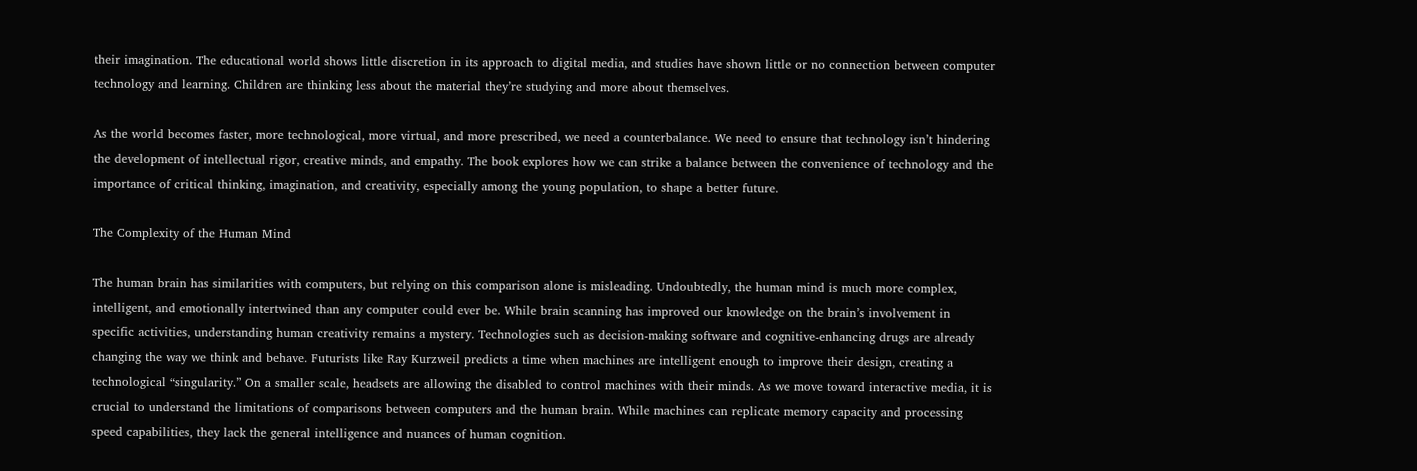their imagination. The educational world shows little discretion in its approach to digital media, and studies have shown little or no connection between computer technology and learning. Children are thinking less about the material they’re studying and more about themselves.

As the world becomes faster, more technological, more virtual, and more prescribed, we need a counterbalance. We need to ensure that technology isn’t hindering the development of intellectual rigor, creative minds, and empathy. The book explores how we can strike a balance between the convenience of technology and the importance of critical thinking, imagination, and creativity, especially among the young population, to shape a better future.

The Complexity of the Human Mind

The human brain has similarities with computers, but relying on this comparison alone is misleading. Undoubtedly, the human mind is much more complex, intelligent, and emotionally intertwined than any computer could ever be. While brain scanning has improved our knowledge on the brain’s involvement in specific activities, understanding human creativity remains a mystery. Technologies such as decision-making software and cognitive-enhancing drugs are already changing the way we think and behave. Futurists like Ray Kurzweil predicts a time when machines are intelligent enough to improve their design, creating a technological “singularity.” On a smaller scale, headsets are allowing the disabled to control machines with their minds. As we move toward interactive media, it is crucial to understand the limitations of comparisons between computers and the human brain. While machines can replicate memory capacity and processing speed capabilities, they lack the general intelligence and nuances of human cognition.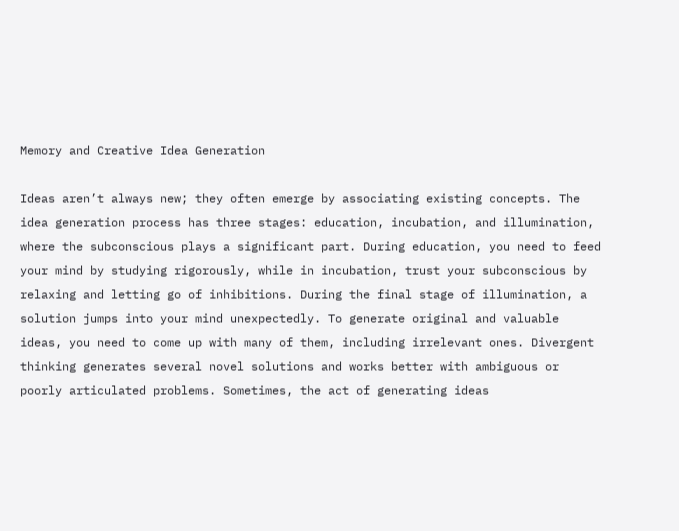Memory and Creative Idea Generation

Ideas aren’t always new; they often emerge by associating existing concepts. The idea generation process has three stages: education, incubation, and illumination, where the subconscious plays a significant part. During education, you need to feed your mind by studying rigorously, while in incubation, trust your subconscious by relaxing and letting go of inhibitions. During the final stage of illumination, a solution jumps into your mind unexpectedly. To generate original and valuable ideas, you need to come up with many of them, including irrelevant ones. Divergent thinking generates several novel solutions and works better with ambiguous or poorly articulated problems. Sometimes, the act of generating ideas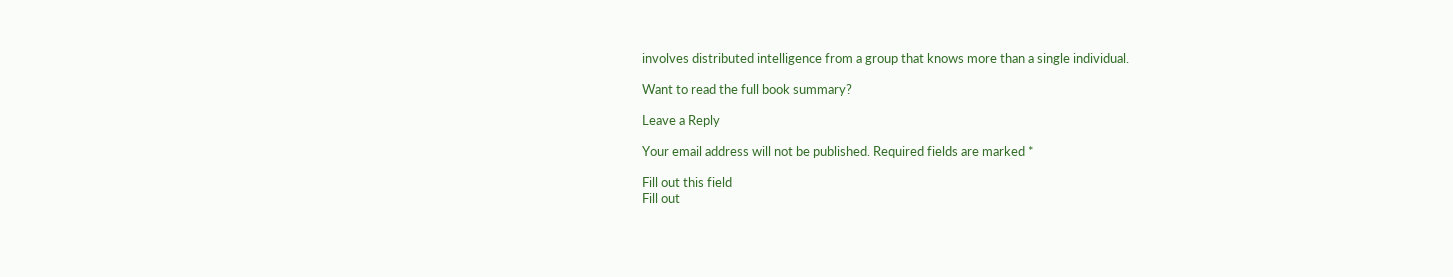involves distributed intelligence from a group that knows more than a single individual.

Want to read the full book summary?

Leave a Reply

Your email address will not be published. Required fields are marked *

Fill out this field
Fill out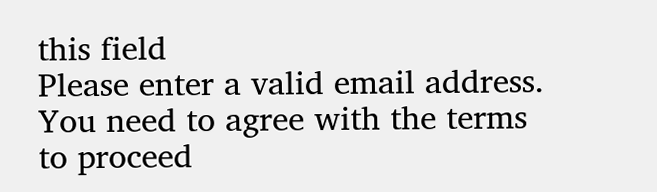this field
Please enter a valid email address.
You need to agree with the terms to proceed